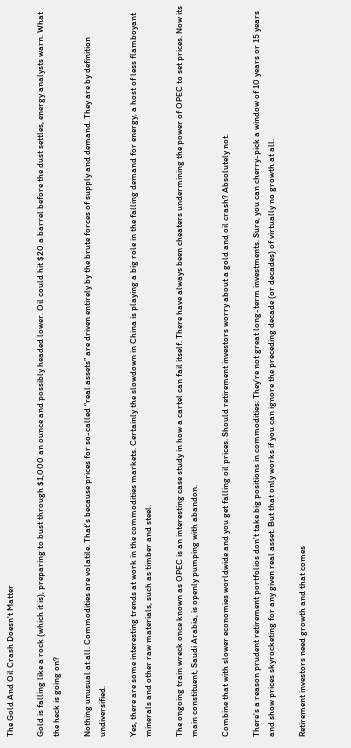The Gold And Oil Crash Doesn't Matter

Gold is falling like a rock (which it is), preparing to bust through $1,000 an ounce and possibly headed lower. Oil could hit $20 a barrel before the dust settles, energy analysts warn. What the heck is going on?

Nothing unusual at all. Commodities are volatile. That’s because prices for so-called “real assets” are driven entirely by the brute forces of supply and demand. They are by definition undiversified.

Yes, there are some interesting trends at work in the commodities markets. Certainly the slowdown in China is playing a big role in the falling demand for energy, a host of less flamboyant minerals and other raw materials, such as timber and steel.

The ongoing train wreck once known as OPEC is an interesting case study in how a cartel can fail itself. There have always been cheaters undermining the power of OPEC to set prices. Now its main constituent, Saudi Arabia, is openly pumping with abandon.

Combine that with slower economies worldwide and you get falling oil prices. Should retirement investors worry about a gold and oil crash? Absolutely not.

There’s a reason prudent retirement portfolios don’t take big positions in commodities: They’re not great long-term investments. Sure, you can cherry-pick a window of 10 years or 15 years and show prices skyrocketing for any given real asset. But that only works if you can ignore the preceding decade (or decades) of virtually no growth at all.

Retirement investors need growth and that comes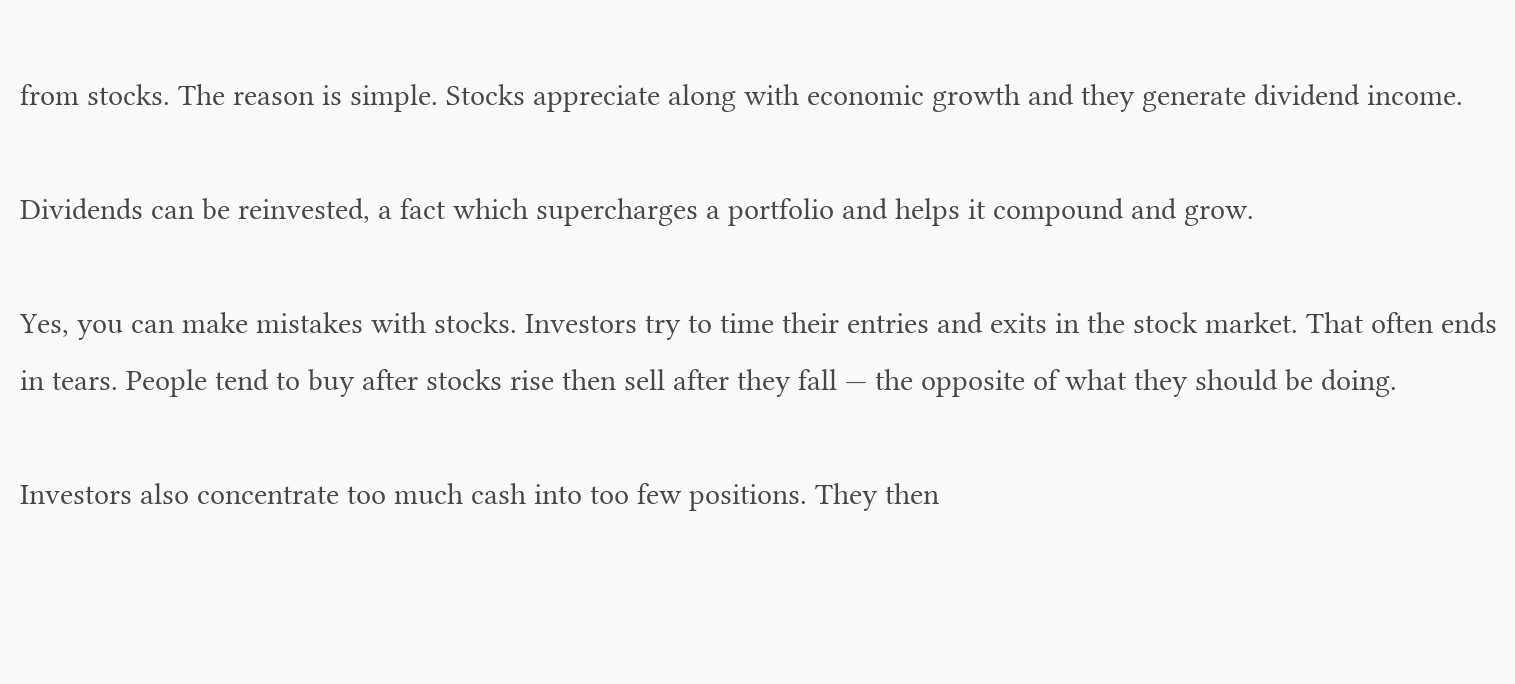from stocks. The reason is simple. Stocks appreciate along with economic growth and they generate dividend income.

Dividends can be reinvested, a fact which supercharges a portfolio and helps it compound and grow.

Yes, you can make mistakes with stocks. Investors try to time their entries and exits in the stock market. That often ends in tears. People tend to buy after stocks rise then sell after they fall — the opposite of what they should be doing.

Investors also concentrate too much cash into too few positions. They then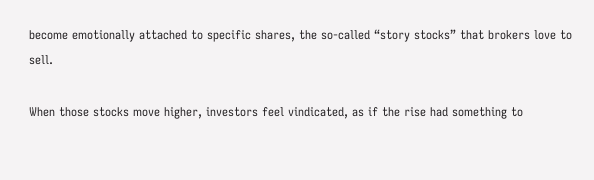become emotionally attached to specific shares, the so-called “story stocks” that brokers love to sell.

When those stocks move higher, investors feel vindicated, as if the rise had something to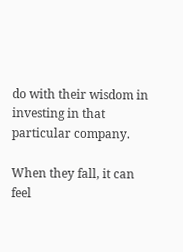do with their wisdom in investing in that particular company.

When they fall, it can feel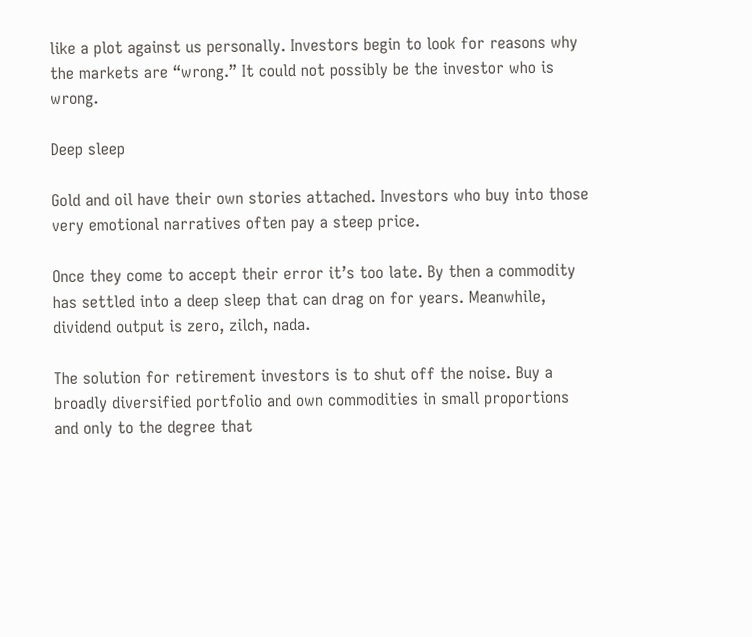like a plot against us personally. Investors begin to look for reasons why the markets are “wrong.” It could not possibly be the investor who is wrong.

Deep sleep

Gold and oil have their own stories attached. Investors who buy into those very emotional narratives often pay a steep price.

Once they come to accept their error it’s too late. By then a commodity has settled into a deep sleep that can drag on for years. Meanwhile, dividend output is zero, zilch, nada.

The solution for retirement investors is to shut off the noise. Buy a broadly diversified portfolio and own commodities in small proportions and only to the degree that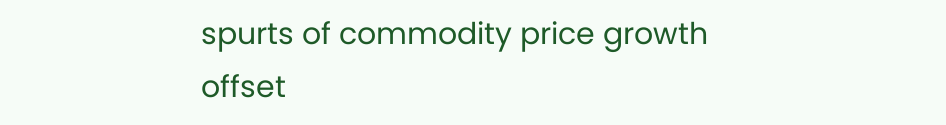spurts of commodity price growth offset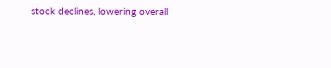stock declines, lowering overall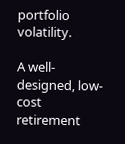portfolio volatility.

A well-designed, low-cost retirement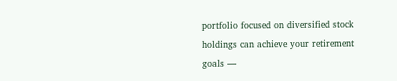portfolio focused on diversified stock holdings can achieve your retirement goals —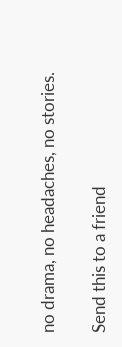no drama, no headaches, no stories.

Send this to a friend